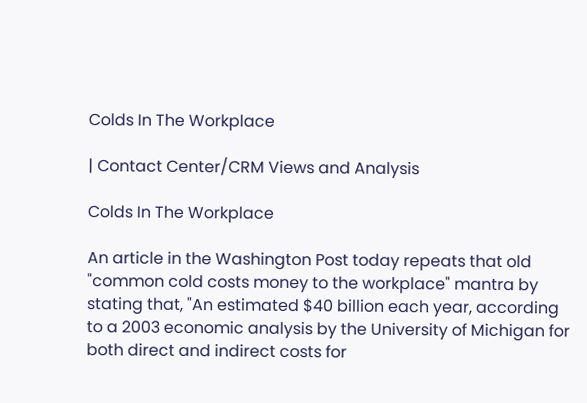Colds In The Workplace

| Contact Center/CRM Views and Analysis

Colds In The Workplace

An article in the Washington Post today repeats that old "common cold costs money to the workplace" mantra by stating that, "An estimated $40 billion each year, according to a 2003 economic analysis by the University of Michigan for both direct and indirect costs for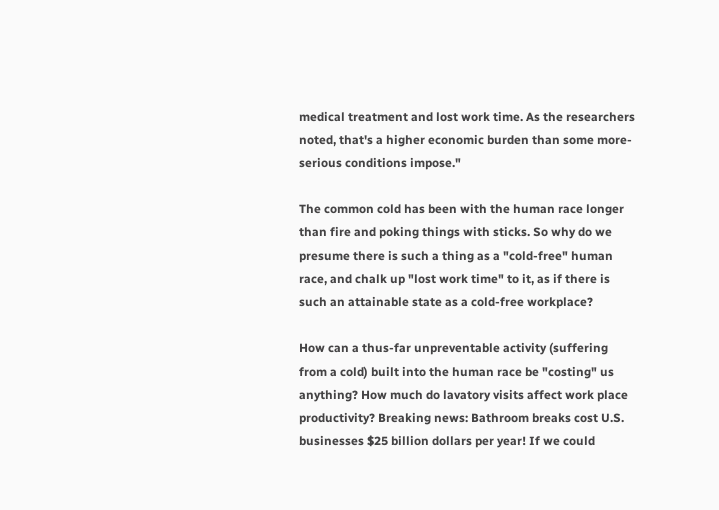medical treatment and lost work time. As the researchers noted, that's a higher economic burden than some more-serious conditions impose."

The common cold has been with the human race longer than fire and poking things with sticks. So why do we presume there is such a thing as a "cold-free" human race, and chalk up "lost work time" to it, as if there is such an attainable state as a cold-free workplace?

How can a thus-far unpreventable activity (suffering from a cold) built into the human race be "costing" us anything? How much do lavatory visits affect work place productivity? Breaking news: Bathroom breaks cost U.S. businesses $25 billion dollars per year! If we could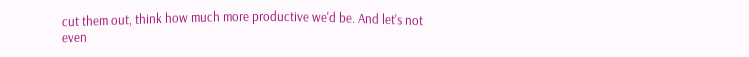cut them out, think how much more productive we'd be. And let's not even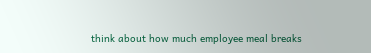think about how much employee meal breaks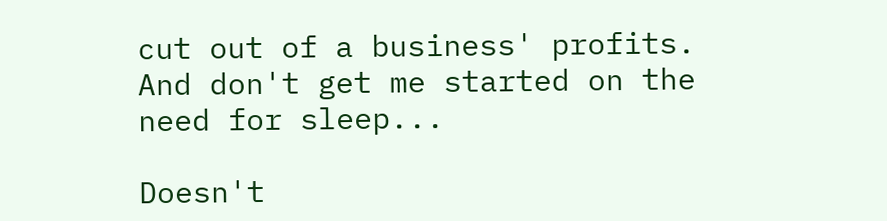cut out of a business' profits. And don't get me started on the need for sleep...

Doesn't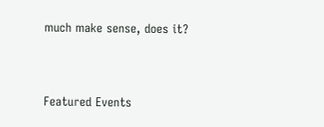much make sense, does it?


Featured Events